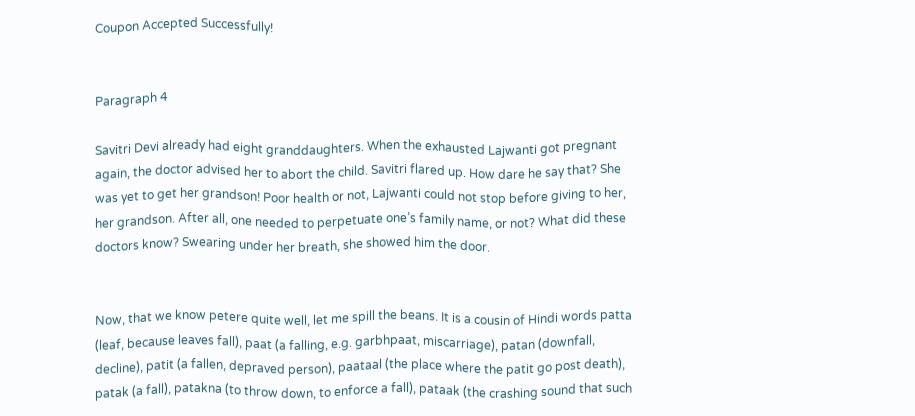Coupon Accepted Successfully!


Paragraph 4

Savitri Devi already had eight granddaughters. When the exhausted Lajwanti got pregnant again, the doctor advised her to abort the child. Savitri flared up. How dare he say that? She was yet to get her grandson! Poor health or not, Lajwanti could not stop before giving to her, her grandson. After all, one needed to perpetuate one’s family name, or not? What did these doctors know? Swearing under her breath, she showed him the door.


Now, that we know petere quite well, let me spill the beans. It is a cousin of Hindi words patta (leaf, because leaves fall), paat (a falling, e.g. garbhpaat, miscarriage), patan (downfall, decline), patit (a fallen, depraved person), paataal (the place where the patit go post death), patak (a fall), patakna (to throw down, to enforce a fall), pataak (the crashing sound that such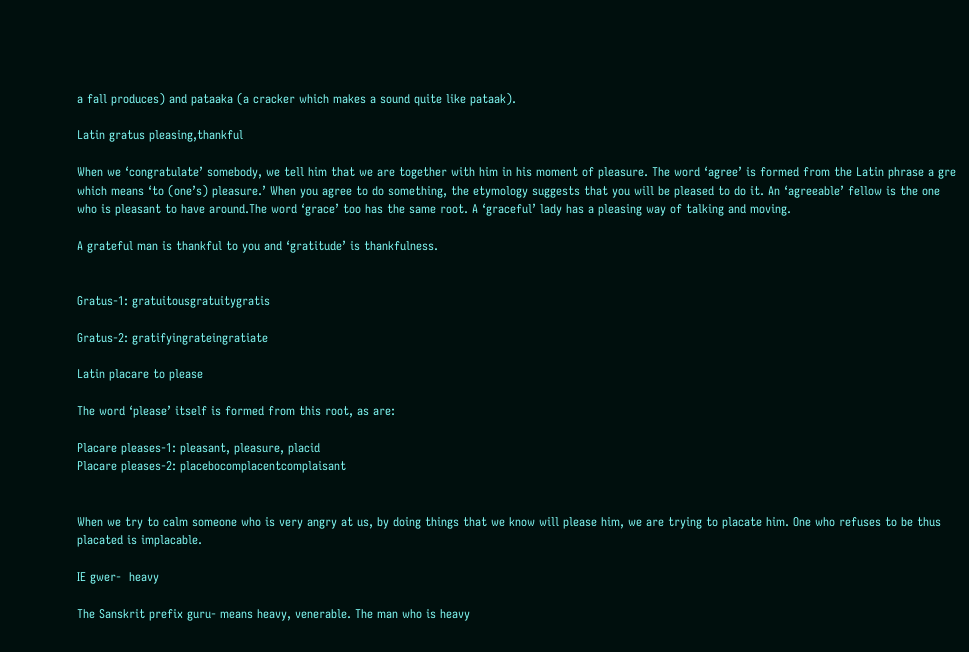a fall produces) and pataaka (a cracker which makes a sound quite like pataak).

Latin gratus pleasing,thankful

When we ‘congratulate’ somebody, we tell him that we are together with him in his moment of pleasure. The word ‘agree’ is formed from the Latin phrase a gre which means ‘to (one’s) pleasure.’ When you agree to do something, the etymology suggests that you will be pleased to do it. An ‘agreeable’ fellow is the one who is pleasant to have around.The word ‘grace’ too has the same root. A ‘graceful’ lady has a pleasing way of talking and moving.

A grateful man is thankful to you and ‘gratitude’ is thankfulness.


Gratus-1: gratuitousgratuitygratis

Gratus-2: gratifyingrateingratiate

Latin placare to please

The word ‘please’ itself is formed from this root, as are:

Placare pleases-1: pleasant, pleasure, placid
Placare pleases-2: placebocomplacentcomplaisant


When we try to calm someone who is very angry at us, by doing things that we know will please him, we are trying to placate him. One who refuses to be thus placated is implacable.

IE gwer-  heavy

The Sanskrit prefix guru- means heavy, venerable. The man who is heavy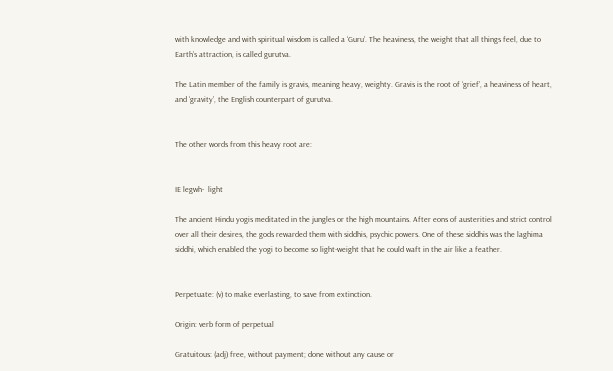with knowledge and with spiritual wisdom is called a ‘Guru’. The heaviness, the weight that all things feel, due to Earth’s attraction, is called gurutva.

The Latin member of the family is gravis, meaning heavy, weighty. Gravis is the root of ‘grief’, a heaviness of heart, and ‘gravity’, the English counterpart of gurutva.


The other words from this heavy root are:


IE legwh-  light

The ancient Hindu yogis meditated in the jungles or the high mountains. After eons of austerities and strict control over all their desires, the gods rewarded them with siddhis, psychic powers. One of these siddhis was the laghima siddhi, which enabled the yogi to become so light-weight that he could waft in the air like a feather.


Perpetuate: (v) to make everlasting, to save from extinction.

Origin: verb form of perpetual

Gratuitous: (adj) free, without payment; done without any cause or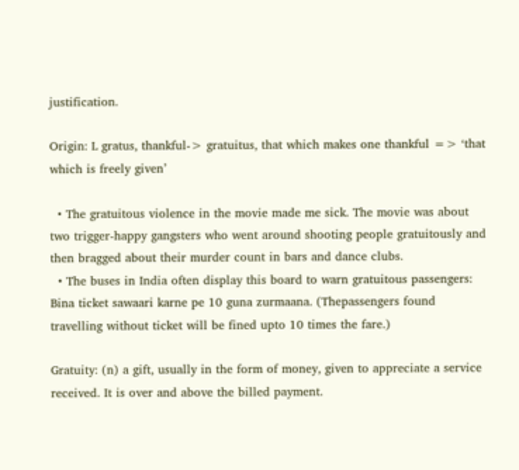justification.

Origin: L gratus, thankful-> gratuitus, that which makes one thankful => ‘that which is freely given’

  • The gratuitous violence in the movie made me sick. The movie was about two trigger-happy gangsters who went around shooting people gratuitously and then bragged about their murder count in bars and dance clubs.
  • The buses in India often display this board to warn gratuitous passengers: Bina ticket sawaari karne pe 10 guna zurmaana. (Thepassengers found travelling without ticket will be fined upto 10 times the fare.)

Gratuity: (n) a gift, usually in the form of money, given to appreciate a service received. It is over and above the billed payment.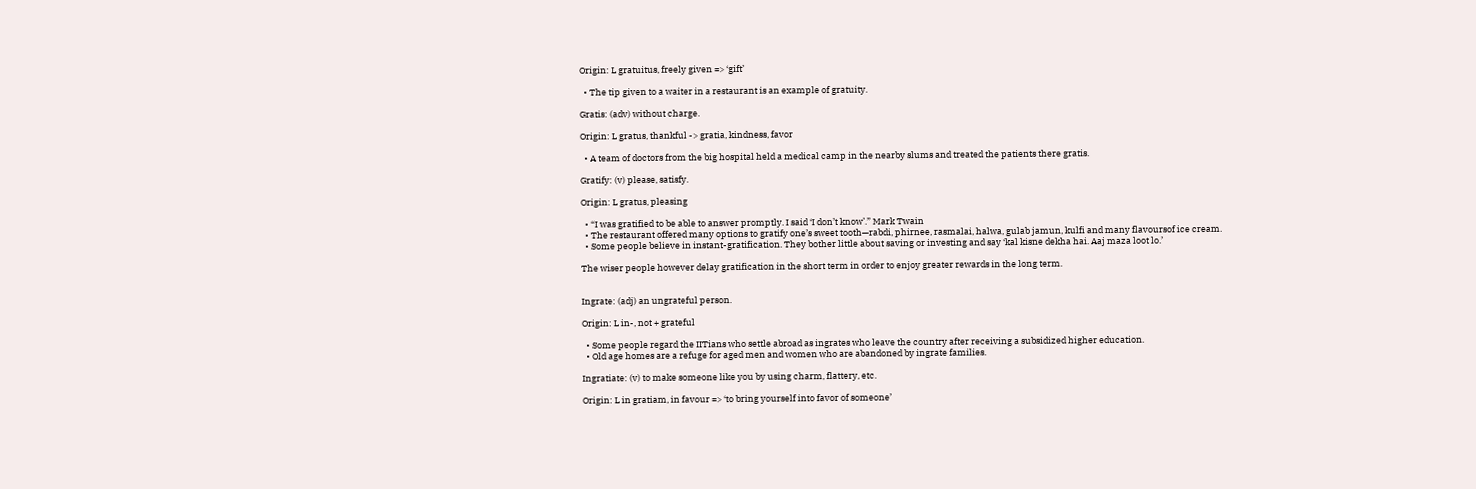Origin: L gratuitus, freely given => ‘gift’

  • The tip given to a waiter in a restaurant is an example of gratuity.

Gratis: (adv) without charge.

Origin: L gratus, thankful -> gratia, kindness, favor

  • A team of doctors from the big hospital held a medical camp in the nearby slums and treated the patients there gratis.

Gratify: (v) please, satisfy.

Origin: L gratus, pleasing

  • “I was gratified to be able to answer promptly. I said ‘I don’t know’.” Mark Twain
  • The restaurant offered many options to gratify one’s sweet tooth—rabdi, phirnee, rasmalai, halwa, gulab jamun, kulfi and many flavoursof ice cream.
  • Some people believe in instant-gratification. They bother little about saving or investing and say ‘kal kisne dekha hai. Aaj maza loot lo.’

The wiser people however delay gratification in the short term in order to enjoy greater rewards in the long term.


Ingrate: (adj) an ungrateful person.

Origin: L in-, not + grateful

  • Some people regard the IITians who settle abroad as ingrates who leave the country after receiving a subsidized higher education.
  • Old age homes are a refuge for aged men and women who are abandoned by ingrate families.

Ingratiate: (v) to make someone like you by using charm, flattery, etc.

Origin: L in gratiam, in favour => ‘to bring yourself into favor of someone’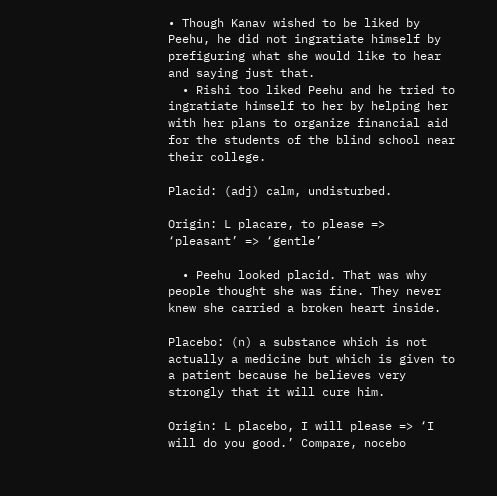• Though Kanav wished to be liked by Peehu, he did not ingratiate himself by prefiguring what she would like to hear and saying just that.
  • Rishi too liked Peehu and he tried to ingratiate himself to her by helping her with her plans to organize financial aid for the students of the blind school near their college.

Placid: (adj) calm, undisturbed.

Origin: L placare, to please => ‘pleasant’ => ‘gentle’

  • Peehu looked placid. That was why people thought she was fine. They never knew she carried a broken heart inside.

Placebo: (n) a substance which is not actually a medicine but which is given to a patient because he believes very strongly that it will cure him.

Origin: L placebo, I will please => ‘I will do you good.’ Compare, nocebo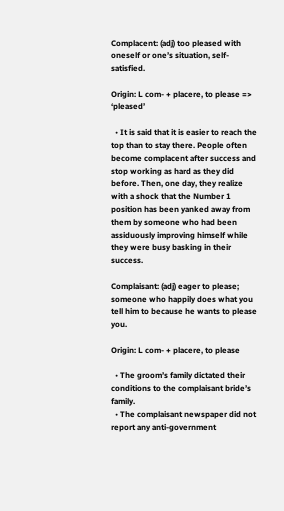Complacent: (adj) too pleased with oneself or one’s situation, self-satisfied.

Origin: L com- + placere, to please => ‘pleased’

  • It is said that it is easier to reach the top than to stay there. People often become complacent after success and stop working as hard as they did before. Then, one day, they realize with a shock that the Number 1 position has been yanked away from them by someone who had been assiduously improving himself while they were busy basking in their success.

Complaisant: (adj) eager to please; someone who happily does what you tell him to because he wants to please you.

Origin: L com- + placere, to please

  • The groom’s family dictated their conditions to the complaisant bride’s family.
  • The complaisant newspaper did not report any anti-government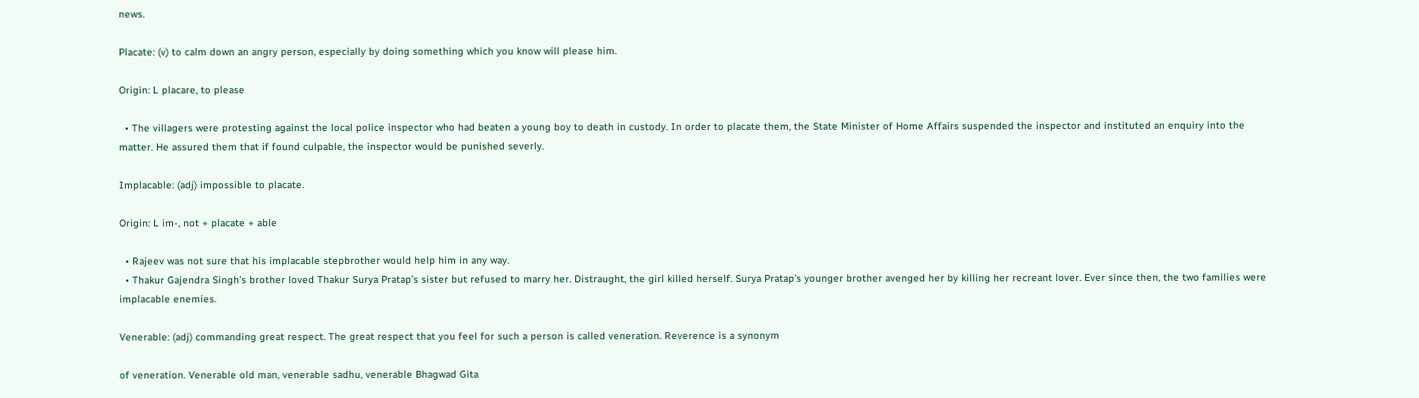news.

Placate: (v) to calm down an angry person, especially by doing something which you know will please him.

Origin: L placare, to please

  • The villagers were protesting against the local police inspector who had beaten a young boy to death in custody. In order to placate them, the State Minister of Home Affairs suspended the inspector and instituted an enquiry into the matter. He assured them that if found culpable, the inspector would be punished severly.

Implacable: (adj) impossible to placate.

Origin: L im-, not + placate + able

  • Rajeev was not sure that his implacable stepbrother would help him in any way.
  • Thakur Gajendra Singh’s brother loved Thakur Surya Pratap’s sister but refused to marry her. Distraught, the girl killed herself. Surya Pratap’s younger brother avenged her by killing her recreant lover. Ever since then, the two families were implacable enemies.

Venerable: (adj) commanding great respect. The great respect that you feel for such a person is called veneration. Reverence is a synonym

of veneration. Venerable old man, venerable sadhu, venerable Bhagwad Gita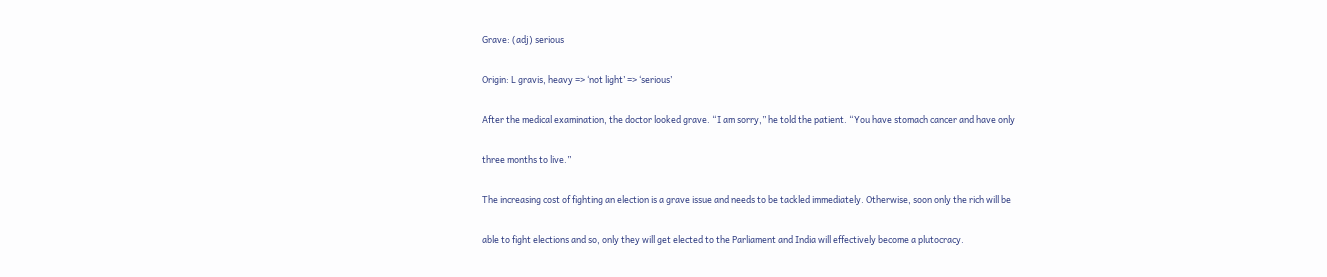Grave: (adj) serious

Origin: L gravis, heavy => ‘not light’ => ‘serious’

After the medical examination, the doctor looked grave. “I am sorry,” he told the patient. “You have stomach cancer and have only

three months to live.”

The increasing cost of fighting an election is a grave issue and needs to be tackled immediately. Otherwise, soon only the rich will be

able to fight elections and so, only they will get elected to the Parliament and India will effectively become a plutocracy.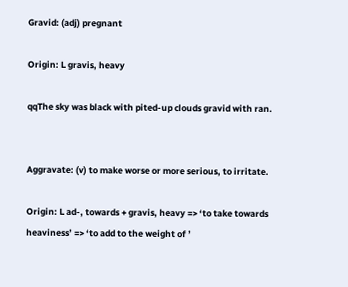Gravid: (adj) pregnant

Origin: L gravis, heavy

qqThe sky was black with pited-up clouds gravid with ran.


Aggravate: (v) to make worse or more serious, to irritate.

Origin: L ad-, towards + gravis, heavy => ‘to take towards heaviness’ => ‘to add to the weight of ’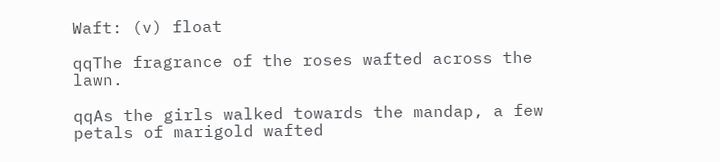Waft: (v) float

qqThe fragrance of the roses wafted across the lawn.

qqAs the girls walked towards the mandap, a few petals of marigold wafted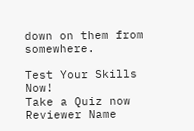down on them from somewhere.

Test Your Skills Now!
Take a Quiz now
Reviewer Name